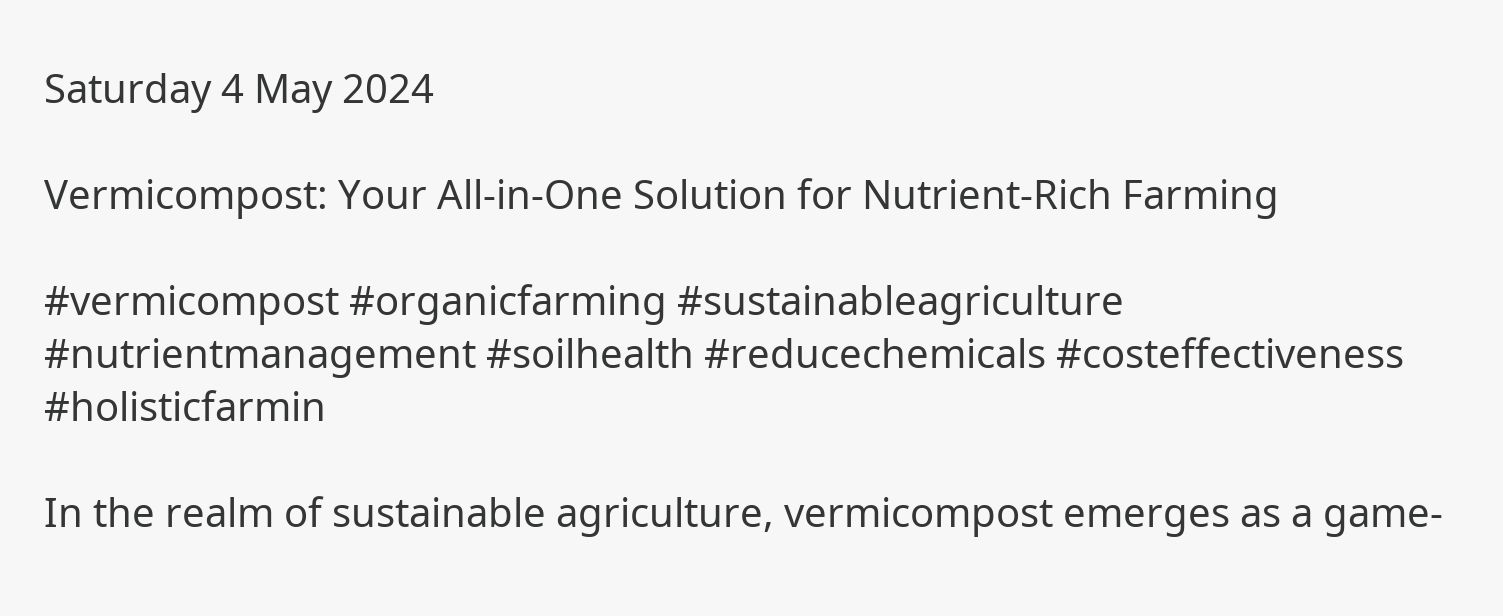Saturday 4 May 2024

Vermicompost: Your All-in-One Solution for Nutrient-Rich Farming

#vermicompost #organicfarming #sustainableagriculture #nutrientmanagement #soilhealth #reducechemicals #costeffectiveness #holisticfarmin

In the realm of sustainable agriculture, vermicompost emerges as a game-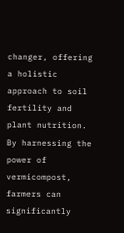changer, offering a holistic approach to soil fertility and plant nutrition. By harnessing the power of vermicompost, farmers can significantly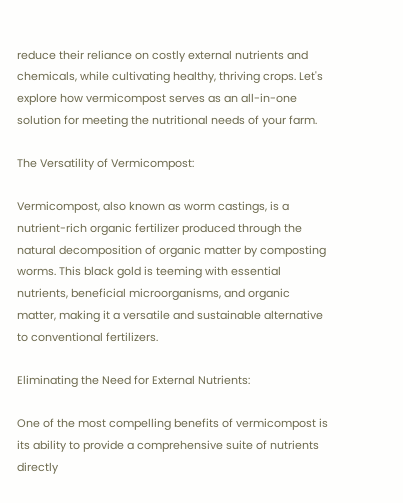reduce their reliance on costly external nutrients and chemicals, while cultivating healthy, thriving crops. Let's explore how vermicompost serves as an all-in-one solution for meeting the nutritional needs of your farm.

The Versatility of Vermicompost:

Vermicompost, also known as worm castings, is a nutrient-rich organic fertilizer produced through the natural decomposition of organic matter by composting worms. This black gold is teeming with essential nutrients, beneficial microorganisms, and organic matter, making it a versatile and sustainable alternative to conventional fertilizers.

Eliminating the Need for External Nutrients:

One of the most compelling benefits of vermicompost is its ability to provide a comprehensive suite of nutrients directly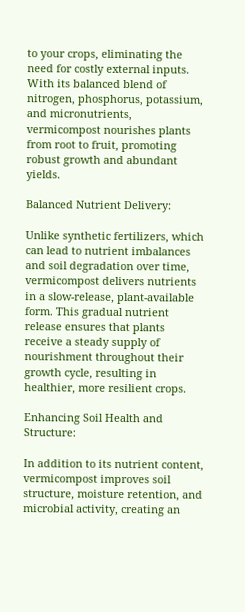to your crops, eliminating the need for costly external inputs. With its balanced blend of nitrogen, phosphorus, potassium, and micronutrients, vermicompost nourishes plants from root to fruit, promoting robust growth and abundant yields.

Balanced Nutrient Delivery:

Unlike synthetic fertilizers, which can lead to nutrient imbalances and soil degradation over time, vermicompost delivers nutrients in a slow-release, plant-available form. This gradual nutrient release ensures that plants receive a steady supply of nourishment throughout their growth cycle, resulting in healthier, more resilient crops.

Enhancing Soil Health and Structure:

In addition to its nutrient content, vermicompost improves soil structure, moisture retention, and microbial activity, creating an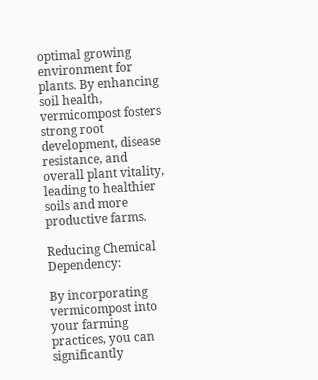optimal growing environment for plants. By enhancing soil health, vermicompost fosters strong root development, disease resistance, and overall plant vitality, leading to healthier soils and more productive farms.

Reducing Chemical Dependency:

By incorporating vermicompost into your farming practices, you can significantly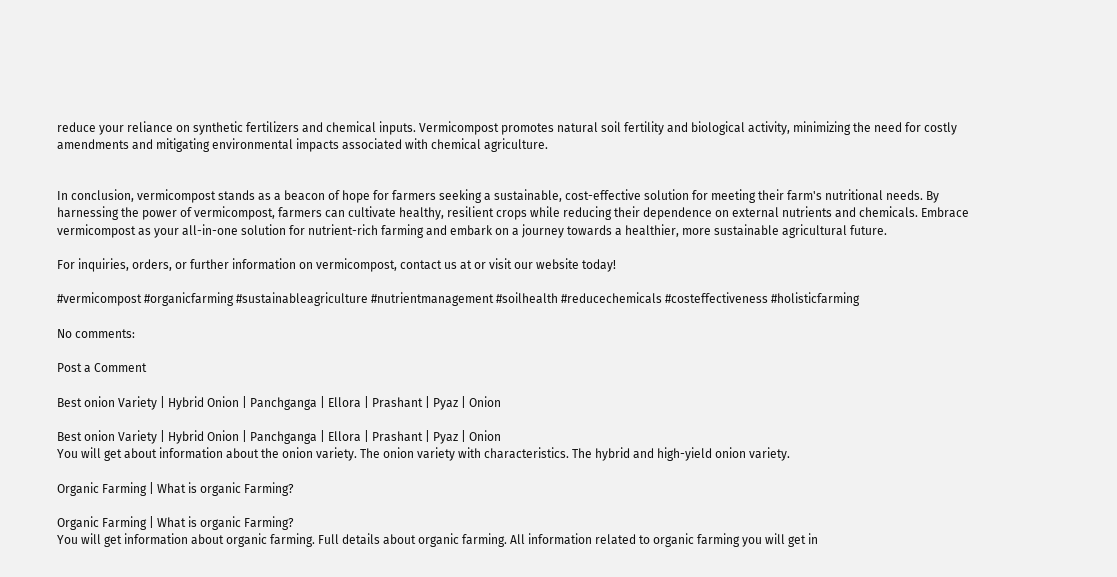reduce your reliance on synthetic fertilizers and chemical inputs. Vermicompost promotes natural soil fertility and biological activity, minimizing the need for costly amendments and mitigating environmental impacts associated with chemical agriculture.


In conclusion, vermicompost stands as a beacon of hope for farmers seeking a sustainable, cost-effective solution for meeting their farm's nutritional needs. By harnessing the power of vermicompost, farmers can cultivate healthy, resilient crops while reducing their dependence on external nutrients and chemicals. Embrace vermicompost as your all-in-one solution for nutrient-rich farming and embark on a journey towards a healthier, more sustainable agricultural future.

For inquiries, orders, or further information on vermicompost, contact us at or visit our website today!

#vermicompost #organicfarming #sustainableagriculture #nutrientmanagement #soilhealth #reducechemicals #costeffectiveness #holisticfarming

No comments:

Post a Comment

Best onion Variety | Hybrid Onion | Panchganga | Ellora | Prashant | Pyaz | Onion

Best onion Variety | Hybrid Onion | Panchganga | Ellora | Prashant | Pyaz | Onion
You will get about information about the onion variety. The onion variety with characteristics. The hybrid and high-yield onion variety.

Organic Farming | What is organic Farming?

Organic Farming | What is organic Farming?
You will get information about organic farming. Full details about organic farming. All information related to organic farming you will get in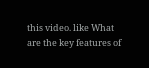this video. like What are the key features of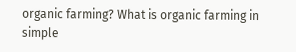organic farming? What is organic farming in simple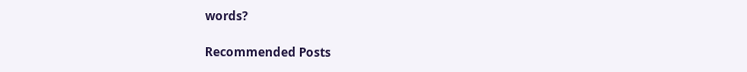words?

Recommended Posts